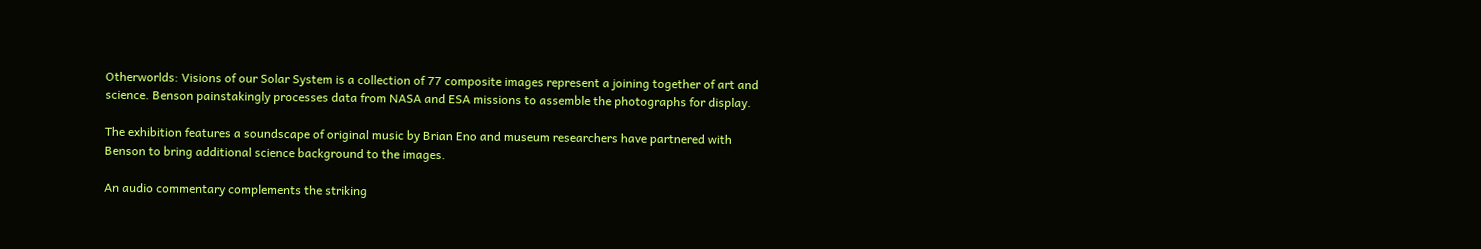Otherworlds: Visions of our Solar System is a collection of 77 composite images represent a joining together of art and science. Benson painstakingly processes data from NASA and ESA missions to assemble the photographs for display.

The exhibition features a soundscape of original music by Brian Eno and museum researchers have partnered with Benson to bring additional science background to the images.

An audio commentary complements the striking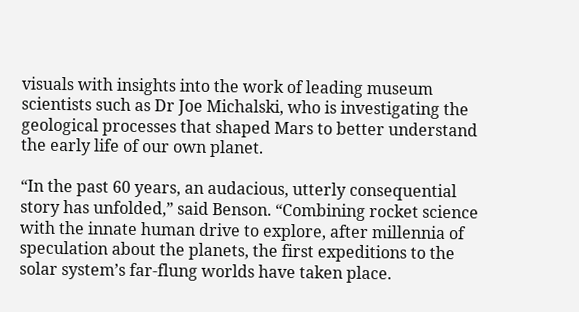visuals with insights into the work of leading museum scientists such as Dr Joe Michalski, who is investigating the geological processes that shaped Mars to better understand the early life of our own planet.

“In the past 60 years, an audacious, utterly consequential story has unfolded,” said Benson. “Combining rocket science with the innate human drive to explore, after millennia of speculation about the planets, the first expeditions to the solar system’s far-flung worlds have taken place.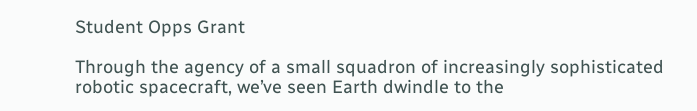Student Opps Grant

Through the agency of a small squadron of increasingly sophisticated robotic spacecraft, we’ve seen Earth dwindle to the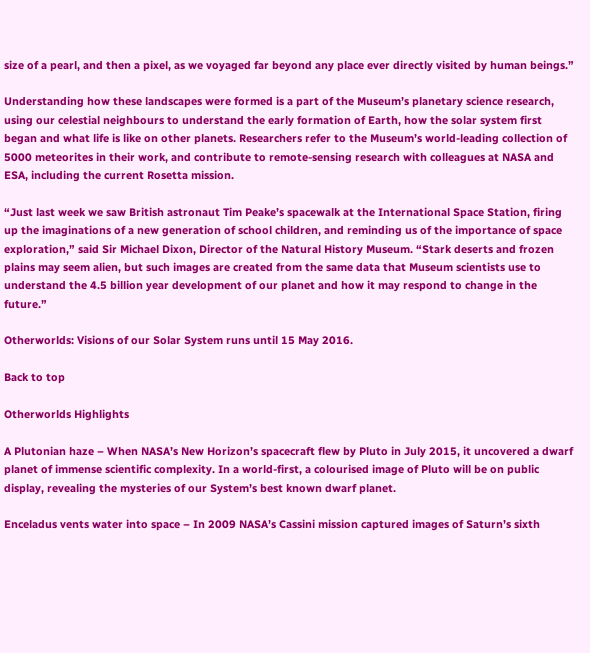size of a pearl, and then a pixel, as we voyaged far beyond any place ever directly visited by human beings.”

Understanding how these landscapes were formed is a part of the Museum’s planetary science research, using our celestial neighbours to understand the early formation of Earth, how the solar system first began and what life is like on other planets. Researchers refer to the Museum’s world-leading collection of 5000 meteorites in their work, and contribute to remote-sensing research with colleagues at NASA and ESA, including the current Rosetta mission.

“Just last week we saw British astronaut Tim Peake’s spacewalk at the International Space Station, firing up the imaginations of a new generation of school children, and reminding us of the importance of space exploration,” said Sir Michael Dixon, Director of the Natural History Museum. “Stark deserts and frozen plains may seem alien, but such images are created from the same data that Museum scientists use to understand the 4.5 billion year development of our planet and how it may respond to change in the future.”

Otherworlds: Visions of our Solar System runs until 15 May 2016.

Back to top

Otherworlds Highlights

A Plutonian haze – When NASA’s New Horizon’s spacecraft flew by Pluto in July 2015, it uncovered a dwarf planet of immense scientific complexity. In a world-first, a colourised image of Pluto will be on public display, revealing the mysteries of our System’s best known dwarf planet.

Enceladus vents water into space – In 2009 NASA’s Cassini mission captured images of Saturn’s sixth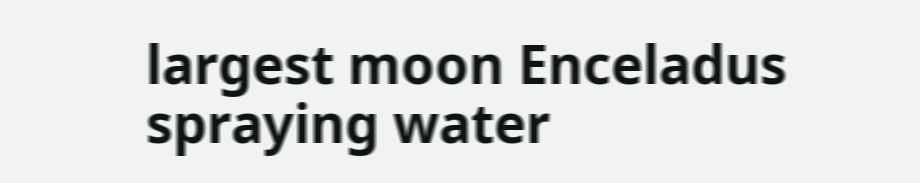largest moon Enceladus spraying water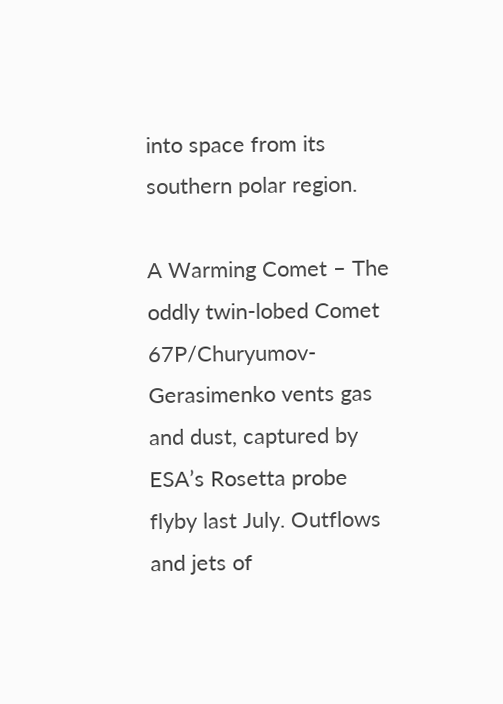into space from its southern polar region.

A Warming Comet – The oddly twin-lobed Comet 67P/Churyumov-Gerasimenko vents gas and dust, captured by ESA’s Rosetta probe flyby last July. Outflows and jets of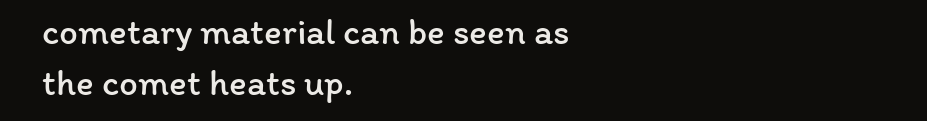cometary material can be seen as the comet heats up.